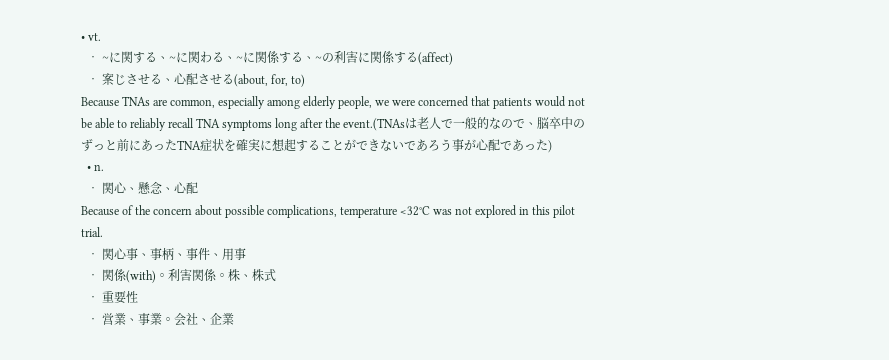• vt.
  • ~に関する、~に関わる、~に関係する、~の利害に関係する(affect)
  • 案じさせる、心配させる(about, for, to)
Because TNAs are common, especially among elderly people, we were concerned that patients would not be able to reliably recall TNA symptoms long after the event.(TNAsは老人で一般的なので、脳卒中のずっと前にあったTNA症状を確実に想起することができないであろう事が心配であった)
  • n.
  • 関心、懸念、心配
Because of the concern about possible complications, temperature <32°C was not explored in this pilot trial.
  • 関心事、事柄、事件、用事
  • 関係(with)。利害関係。株、株式
  • 重要性
  • 営業、事業。会社、企業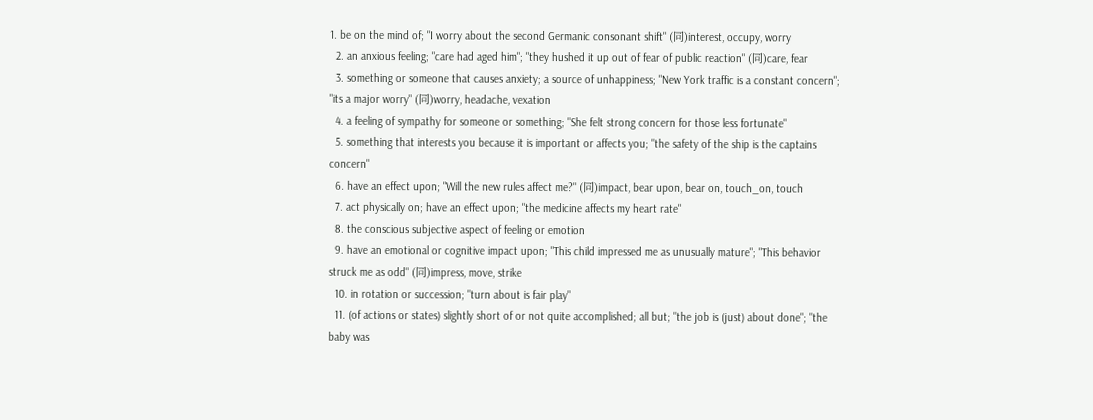1. be on the mind of; "I worry about the second Germanic consonant shift" (同)interest, occupy, worry
  2. an anxious feeling; "care had aged him"; "they hushed it up out of fear of public reaction" (同)care, fear
  3. something or someone that causes anxiety; a source of unhappiness; "New York traffic is a constant concern"; "its a major worry" (同)worry, headache, vexation
  4. a feeling of sympathy for someone or something; "She felt strong concern for those less fortunate"
  5. something that interests you because it is important or affects you; "the safety of the ship is the captains concern"
  6. have an effect upon; "Will the new rules affect me?" (同)impact, bear upon, bear on, touch_on, touch
  7. act physically on; have an effect upon; "the medicine affects my heart rate"
  8. the conscious subjective aspect of feeling or emotion
  9. have an emotional or cognitive impact upon; "This child impressed me as unusually mature"; "This behavior struck me as odd" (同)impress, move, strike
  10. in rotation or succession; "turn about is fair play"
  11. (of actions or states) slightly short of or not quite accomplished; all but; "the job is (just) about done"; "the baby was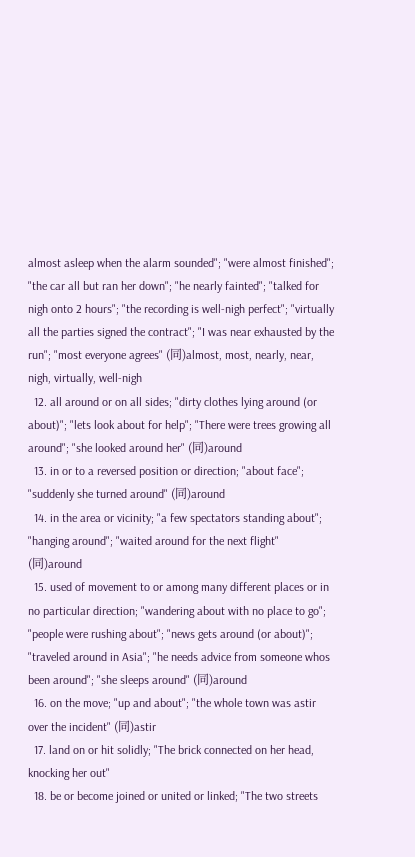almost asleep when the alarm sounded"; "were almost finished"; "the car all but ran her down"; "he nearly fainted"; "talked for nigh onto 2 hours"; "the recording is well-nigh perfect"; "virtually all the parties signed the contract"; "I was near exhausted by the run"; "most everyone agrees" (同)almost, most, nearly, near, nigh, virtually, well-nigh
  12. all around or on all sides; "dirty clothes lying around (or about)"; "lets look about for help"; "There were trees growing all around"; "she looked around her" (同)around
  13. in or to a reversed position or direction; "about face"; "suddenly she turned around" (同)around
  14. in the area or vicinity; "a few spectators standing about"; "hanging around"; "waited around for the next flight" (同)around
  15. used of movement to or among many different places or in no particular direction; "wandering about with no place to go"; "people were rushing about"; "news gets around (or about)"; "traveled around in Asia"; "he needs advice from someone whos been around"; "she sleeps around" (同)around
  16. on the move; "up and about"; "the whole town was astir over the incident" (同)astir
  17. land on or hit solidly; "The brick connected on her head, knocking her out"
  18. be or become joined or united or linked; "The two streets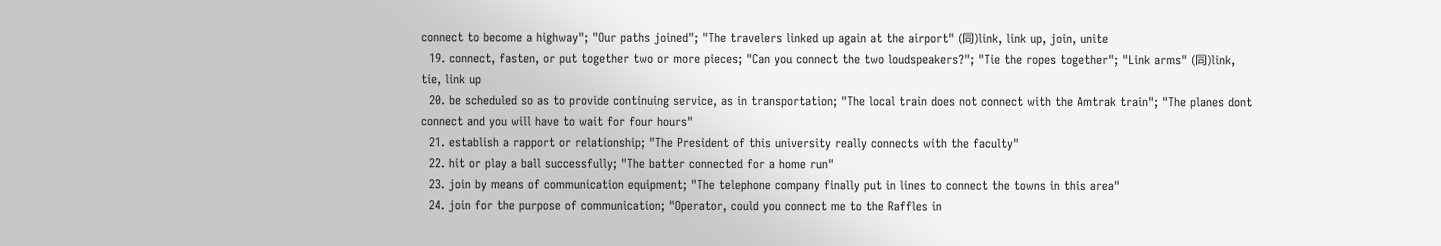connect to become a highway"; "Our paths joined"; "The travelers linked up again at the airport" (同)link, link up, join, unite
  19. connect, fasten, or put together two or more pieces; "Can you connect the two loudspeakers?"; "Tie the ropes together"; "Link arms" (同)link, tie, link up
  20. be scheduled so as to provide continuing service, as in transportation; "The local train does not connect with the Amtrak train"; "The planes dont connect and you will have to wait for four hours"
  21. establish a rapport or relationship; "The President of this university really connects with the faculty"
  22. hit or play a ball successfully; "The batter connected for a home run"
  23. join by means of communication equipment; "The telephone company finally put in lines to connect the towns in this area"
  24. join for the purpose of communication; "Operator, could you connect me to the Raffles in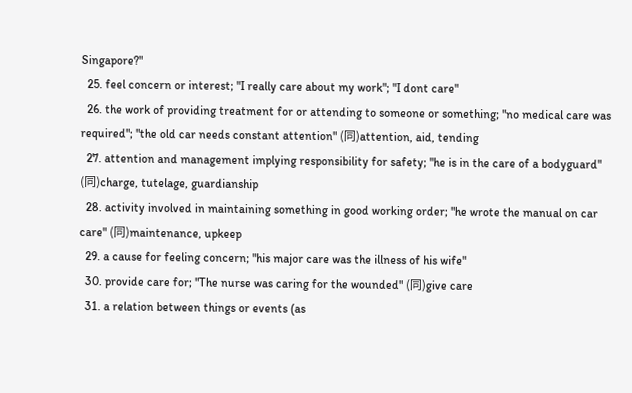Singapore?"
  25. feel concern or interest; "I really care about my work"; "I dont care"
  26. the work of providing treatment for or attending to someone or something; "no medical care was required"; "the old car needs constant attention" (同)attention, aid, tending
  27. attention and management implying responsibility for safety; "he is in the care of a bodyguard" (同)charge, tutelage, guardianship
  28. activity involved in maintaining something in good working order; "he wrote the manual on car care" (同)maintenance, upkeep
  29. a cause for feeling concern; "his major care was the illness of his wife"
  30. provide care for; "The nurse was caring for the wounded" (同)give care
  31. a relation between things or events (as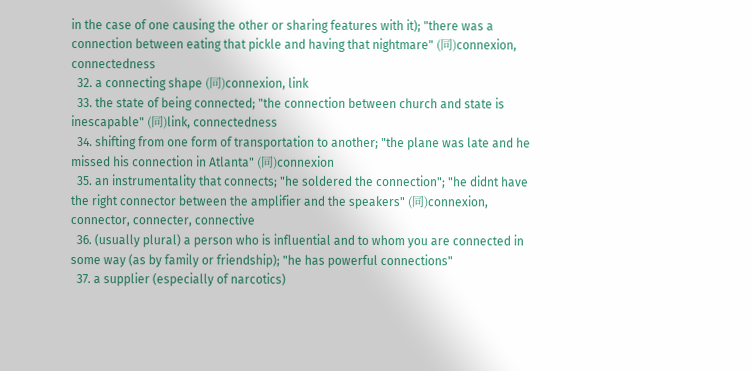in the case of one causing the other or sharing features with it); "there was a connection between eating that pickle and having that nightmare" (同)connexion, connectedness
  32. a connecting shape (同)connexion, link
  33. the state of being connected; "the connection between church and state is inescapable" (同)link, connectedness
  34. shifting from one form of transportation to another; "the plane was late and he missed his connection in Atlanta" (同)connexion
  35. an instrumentality that connects; "he soldered the connection"; "he didnt have the right connector between the amplifier and the speakers" (同)connexion, connector, connecter, connective
  36. (usually plural) a person who is influential and to whom you are connected in some way (as by family or friendship); "he has powerful connections"
  37. a supplier (especially of narcotics)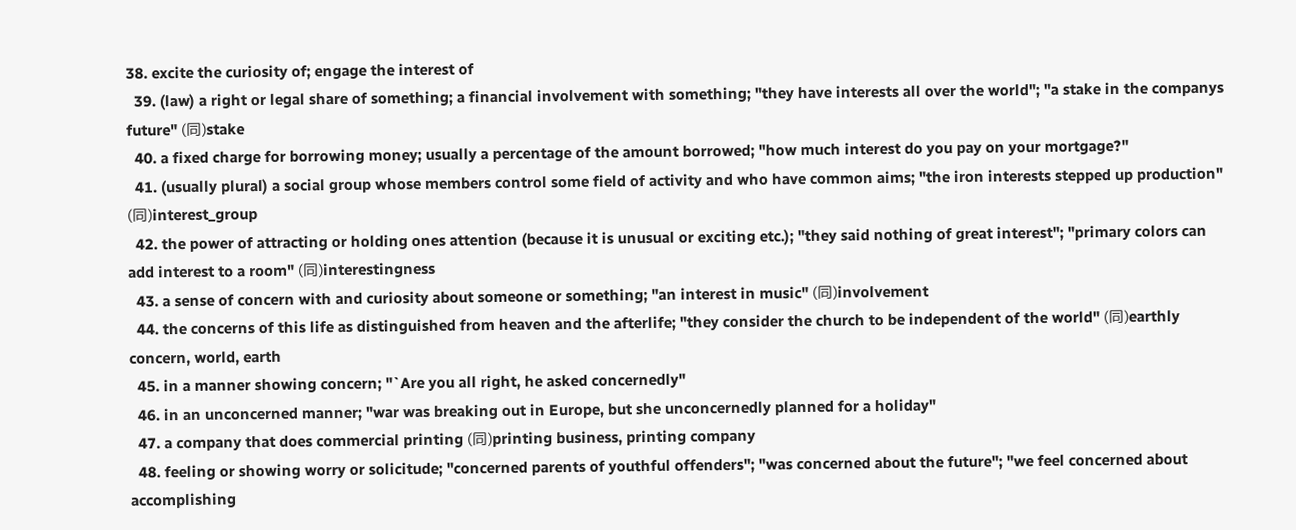38. excite the curiosity of; engage the interest of
  39. (law) a right or legal share of something; a financial involvement with something; "they have interests all over the world"; "a stake in the companys future" (同)stake
  40. a fixed charge for borrowing money; usually a percentage of the amount borrowed; "how much interest do you pay on your mortgage?"
  41. (usually plural) a social group whose members control some field of activity and who have common aims; "the iron interests stepped up production" (同)interest_group
  42. the power of attracting or holding ones attention (because it is unusual or exciting etc.); "they said nothing of great interest"; "primary colors can add interest to a room" (同)interestingness
  43. a sense of concern with and curiosity about someone or something; "an interest in music" (同)involvement
  44. the concerns of this life as distinguished from heaven and the afterlife; "they consider the church to be independent of the world" (同)earthly concern, world, earth
  45. in a manner showing concern; "`Are you all right, he asked concernedly"
  46. in an unconcerned manner; "war was breaking out in Europe, but she unconcernedly planned for a holiday"
  47. a company that does commercial printing (同)printing business, printing company
  48. feeling or showing worry or solicitude; "concerned parents of youthful offenders"; "was concerned about the future"; "we feel concerned about accomplishing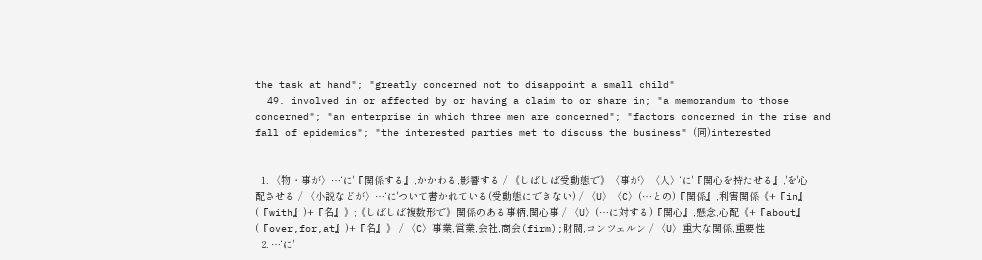the task at hand"; "greatly concerned not to disappoint a small child"
  49. involved in or affected by or having a claim to or share in; "a memorandum to those concerned"; "an enterprise in which three men are concerned"; "factors concerned in the rise and fall of epidemics"; "the interested parties met to discuss the business" (同)interested


  1. 〈物・事が〉…‘に'『関係する』,かかわる,影響する / 《しばしば受動態で》〈事が〉〈人〉‘に'『関心を持たせる』,'を'心配させる / 〈小説などが〉…‘に'ついて書かれている(受動態にできない) / 〈U〉〈C〉(…との)『関係』,利害関係《+『in』(『with』)+『名』》;《しばしば複数形で》関係のある事柄,関心事 / 〈U〉(…に対する)『関心』,懸念,心配《+『about』(『over,for,at』)+『名』》 / 〈C〉事業,営業,会社,商会(firm);財閥,コンツェルン / 〈U〉重大な関係,重要性
  2. …‘に'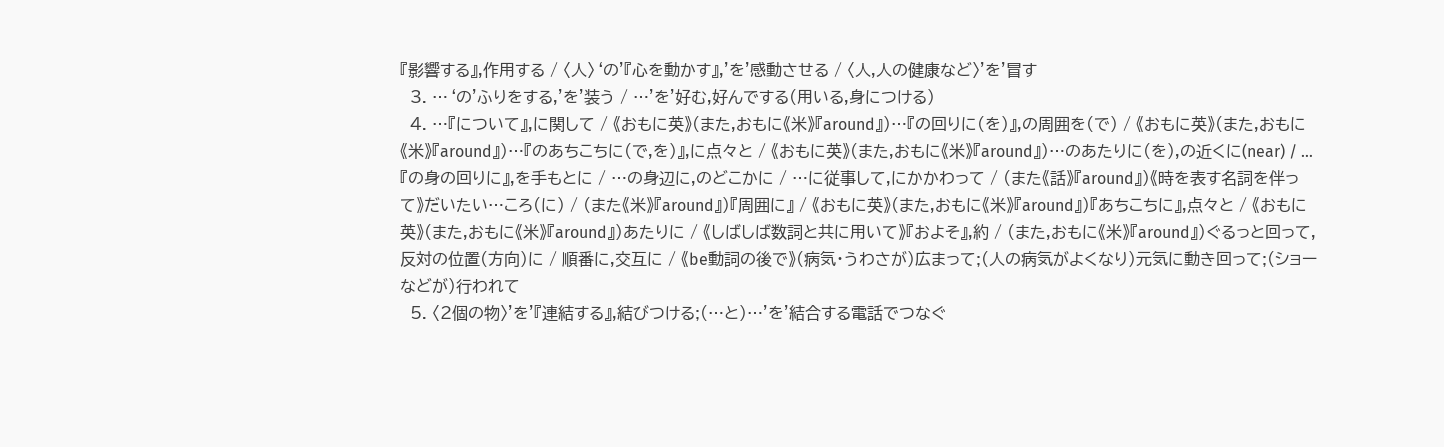『影響する』,作用する / 〈人〉‘の'『心を動かす』,'を'感動させる / 〈人,人の健康など〉'を'冒す
  3. …‘の'ふりをする,'を'装う / …'を'好む,好んでする(用いる,身につける)
  4. …『について』,に関して / 《おもに英》(また,おもに《米》『around』)…『の回りに(を)』,の周囲を(で) / 《おもに英》(また,おもに《米》『around』)…『のあちこちに(で,を)』,に点々と / 《おもに英》(また,おもに《米》『around』)…のあたりに(を),の近くに(near) / …『の身の回りに』,を手もとに / …の身辺に,のどこかに / …に従事して,にかかわって / (また《話》『around』)《時を表す名詞を伴って》だいたい…ころ(に) / (また《米》『around』)『周囲に』 / 《おもに英》(また,おもに《米》『around』)『あちこちに』,点々と / 《おもに英》(また,おもに《米》『around』)あたりに / 《しばしば数詞と共に用いて》『およそ』,約 / (また,おもに《米》『around』)ぐるっと回って,反対の位置(方向)に / 順番に,交互に / 《be動詞の後で》(病気・うわさが)広まって;(人の病気がよくなり)元気に動き回って;(ショーなどが)行われて
  5. 〈2個の物〉'を'『連結する』,結びつける;(…と)…'を'結合する電話でつなぐ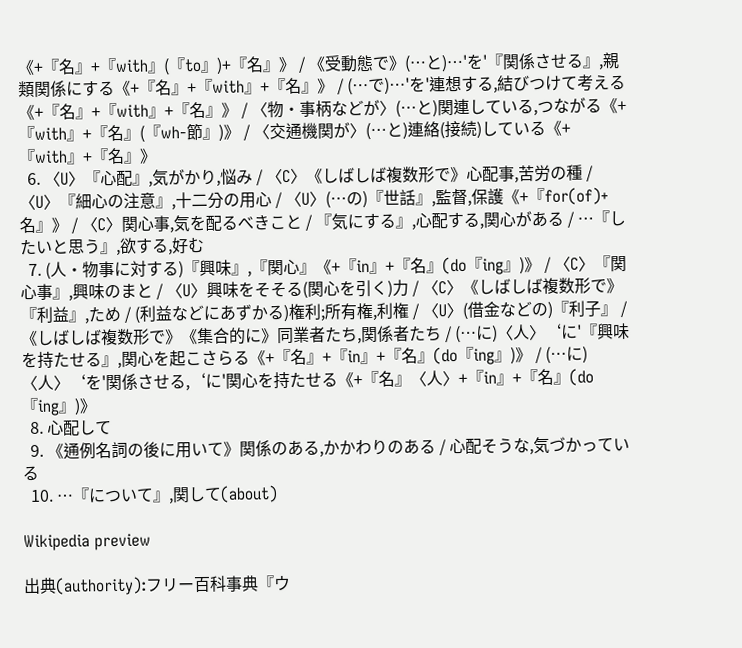《+『名』+『with』(『to』)+『名』》 / 《受動態で》(…と)…'を'『関係させる』,親類関係にする《+『名』+『with』+『名』》 / (…で)…'を'連想する,結びつけて考える《+『名』+『with』+『名』》 / 〈物・事柄などが〉(…と)関連している,つながる《+『with』+『名』(『wh-節』)》 / 〈交通機関が〉(…と)連絡(接続)している《+『with』+『名』》
  6. 〈U〉『心配』,気がかり,悩み / 〈C〉《しばしば複数形で》心配事,苦労の種 / 〈U〉『細心の注意』,十二分の用心 / 〈U〉(…の)『世話』,監督,保護《+『for(of)+名』》 / 〈C〉関心事,気を配るべきこと / 『気にする』,心配する,関心がある / …『したいと思う』,欲する,好む
  7. (人・物事に対する)『興味』,『関心』《+『in』+『名』(do『ing』)》 / 〈C〉『関心事』,興味のまと / 〈U〉興味をそそる(関心を引く)力 / 〈C〉《しばしば複数形で》『利益』,ため / (利益などにあずかる)権利;所有権,利権 / 〈U〉(借金などの)『利子』 / 《しばしば複数形で》《集合的に》同業者たち,関係者たち / (…に)〈人〉‘に'『興味を持たせる』,関心を起こさらる《+『名』+『in』+『名』(do『ing』)》 / (…に)〈人〉‘を'関係させる,‘に'関心を持たせる《+『名』〈人〉+『in』+『名』(do『ing』)》
  8. 心配して
  9. 《通例名詞の後に用いて》関係のある,かかわりのある / 心配そうな,気づかっている
  10. …『について』,関して(about)

Wikipedia preview

出典(authority):フリー百科事典『ウ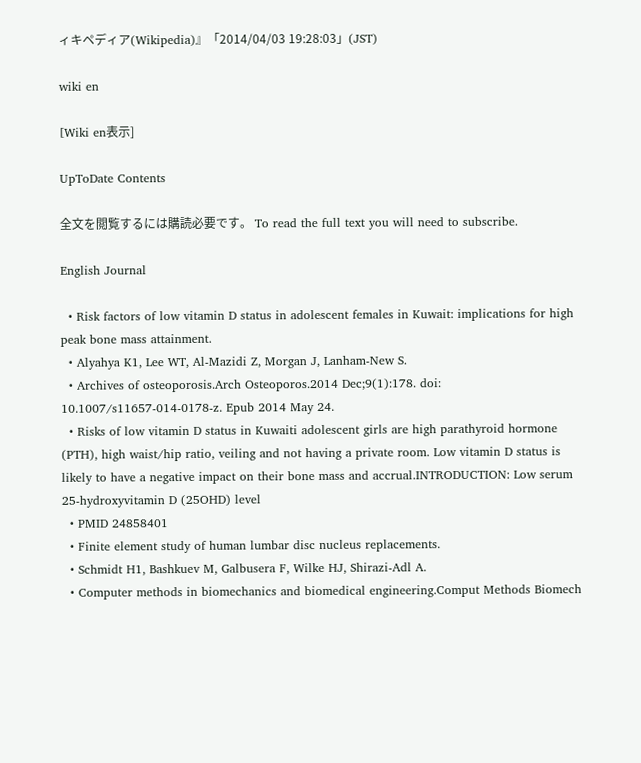ィキペディア(Wikipedia)』「2014/04/03 19:28:03」(JST)

wiki en

[Wiki en表示]

UpToDate Contents

全文を閲覧するには購読必要です。 To read the full text you will need to subscribe.

English Journal

  • Risk factors of low vitamin D status in adolescent females in Kuwait: implications for high peak bone mass attainment.
  • Alyahya K1, Lee WT, Al-Mazidi Z, Morgan J, Lanham-New S.
  • Archives of osteoporosis.Arch Osteoporos.2014 Dec;9(1):178. doi: 10.1007/s11657-014-0178-z. Epub 2014 May 24.
  • Risks of low vitamin D status in Kuwaiti adolescent girls are high parathyroid hormone (PTH), high waist/hip ratio, veiling and not having a private room. Low vitamin D status is likely to have a negative impact on their bone mass and accrual.INTRODUCTION: Low serum 25-hydroxyvitamin D (25OHD) level
  • PMID 24858401
  • Finite element study of human lumbar disc nucleus replacements.
  • Schmidt H1, Bashkuev M, Galbusera F, Wilke HJ, Shirazi-Adl A.
  • Computer methods in biomechanics and biomedical engineering.Comput Methods Biomech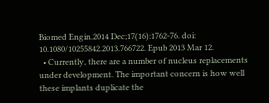Biomed Engin.2014 Dec;17(16):1762-76. doi: 10.1080/10255842.2013.766722. Epub 2013 Mar 12.
  • Currently, there are a number of nucleus replacements under development. The important concern is how well these implants duplicate the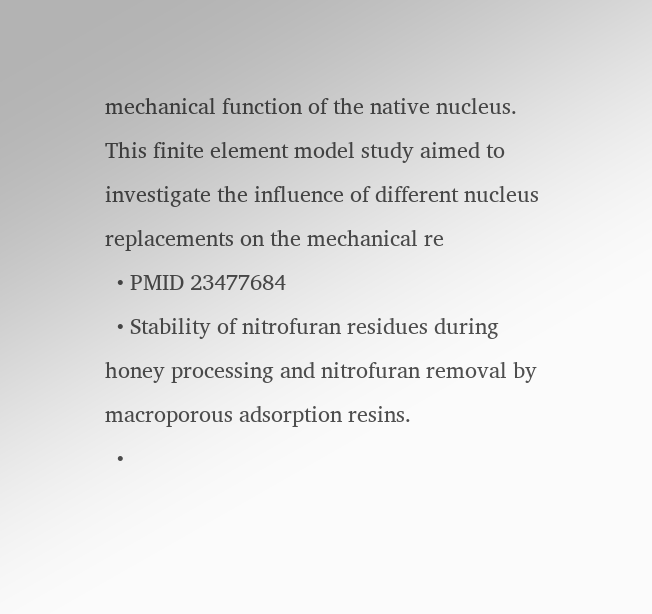mechanical function of the native nucleus. This finite element model study aimed to investigate the influence of different nucleus replacements on the mechanical re
  • PMID 23477684
  • Stability of nitrofuran residues during honey processing and nitrofuran removal by macroporous adsorption resins.
  •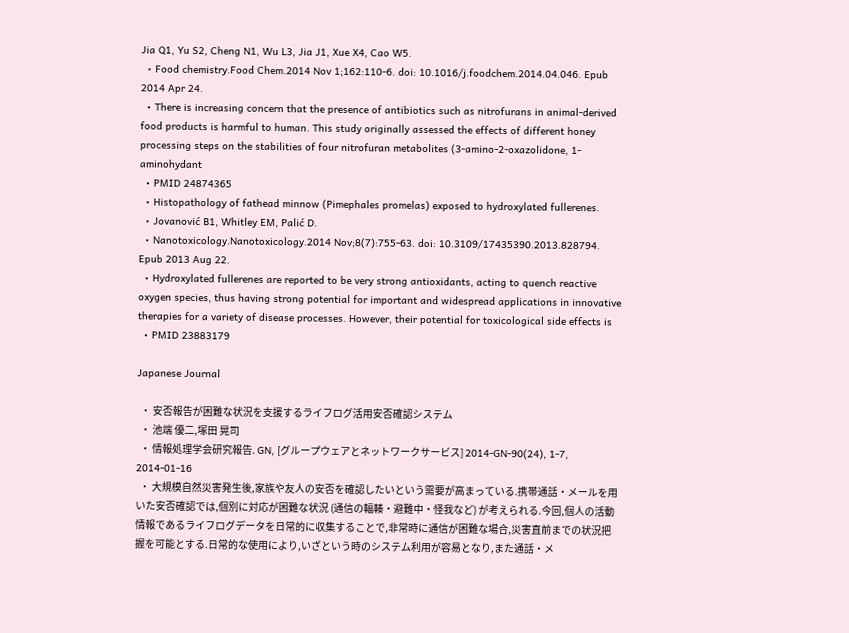Jia Q1, Yu S2, Cheng N1, Wu L3, Jia J1, Xue X4, Cao W5.
  • Food chemistry.Food Chem.2014 Nov 1;162:110-6. doi: 10.1016/j.foodchem.2014.04.046. Epub 2014 Apr 24.
  • There is increasing concern that the presence of antibiotics such as nitrofurans in animal-derived food products is harmful to human. This study originally assessed the effects of different honey processing steps on the stabilities of four nitrofuran metabolites (3-amino-2-oxazolidone, 1-aminohydant
  • PMID 24874365
  • Histopathology of fathead minnow (Pimephales promelas) exposed to hydroxylated fullerenes.
  • Jovanović B1, Whitley EM, Palić D.
  • Nanotoxicology.Nanotoxicology.2014 Nov;8(7):755-63. doi: 10.3109/17435390.2013.828794. Epub 2013 Aug 22.
  • Hydroxylated fullerenes are reported to be very strong antioxidants, acting to quench reactive oxygen species, thus having strong potential for important and widespread applications in innovative therapies for a variety of disease processes. However, their potential for toxicological side effects is
  • PMID 23883179

Japanese Journal

  • 安否報告が困難な状況を支援するライフログ活用安否確認システム
  • 池端 優二,塚田 晃司
  • 情報処理学会研究報告. GN, [グループウェアとネットワークサービス] 2014-GN-90(24), 1-7, 2014-01-16
  • 大規模自然災害発生後,家族や友人の安否を確認したいという需要が高まっている.携帯通話・メールを用いた安否確認では,個別に対応が困難な状況 (通信の輻輳・避難中・怪我など) が考えられる.今回,個人の活動情報であるライフログデータを日常的に収集することで,非常時に通信が困難な場合,災害直前までの状況把握を可能とする.日常的な使用により,いざという時のシステム利用が容易となり,また通話・メ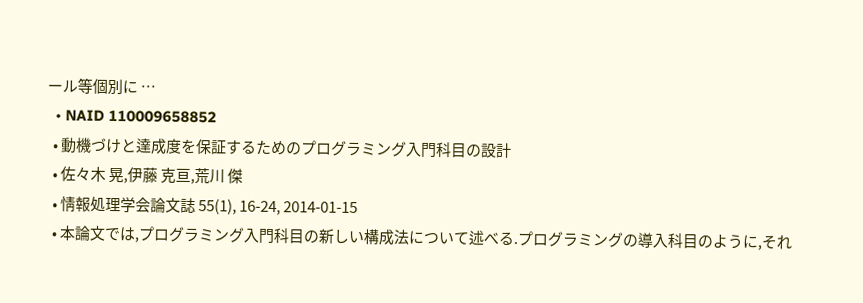ール等個別に …
  • NAID 110009658852
  • 動機づけと達成度を保証するためのプログラミング入門科目の設計
  • 佐々木 晃,伊藤 克亘,荒川 傑
  • 情報処理学会論文誌 55(1), 16-24, 2014-01-15
  • 本論文では,プログラミング入門科目の新しい構成法について述べる.プログラミングの導入科目のように,それ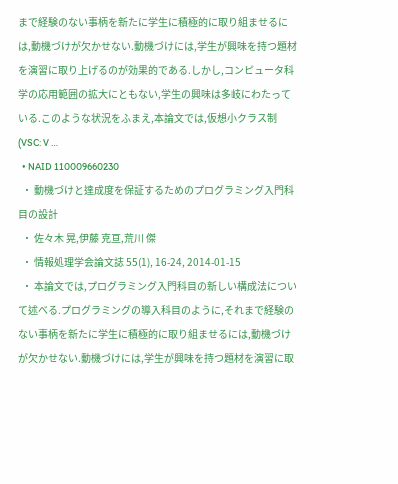まで経験のない事柄を新たに学生に積極的に取り組ませるには,動機づけが欠かせない.動機づけには,学生が興味を持つ題材を演習に取り上げるのが効果的である.しかし,コンピュータ科学の応用範囲の拡大にともない,学生の興味は多岐にわたっている.このような状況をふまえ,本論文では,仮想小クラス制(VSC: V …
  • NAID 110009660230
  • 動機づけと達成度を保証するためのプログラミング入門科目の設計
  • 佐々木 晃,伊藤 克亘,荒川 傑
  • 情報処理学会論文誌 55(1), 16-24, 2014-01-15
  • 本論文では,プログラミング入門科目の新しい構成法について述べる.プログラミングの導入科目のように,それまで経験のない事柄を新たに学生に積極的に取り組ませるには,動機づけが欠かせない.動機づけには,学生が興味を持つ題材を演習に取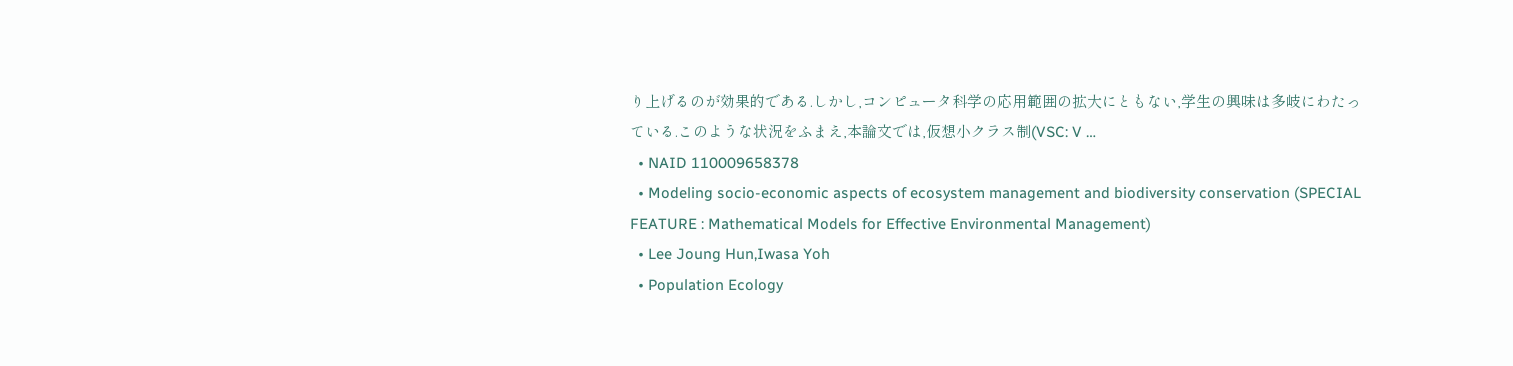り上げるのが効果的である.しかし,コンピュータ科学の応用範囲の拡大にともない,学生の興味は多岐にわたっている.このような状況をふまえ,本論文では,仮想小クラス制(VSC: V …
  • NAID 110009658378
  • Modeling socio-economic aspects of ecosystem management and biodiversity conservation (SPECIAL FEATURE : Mathematical Models for Effective Environmental Management)
  • Lee Joung Hun,Iwasa Yoh
  • Population Ecology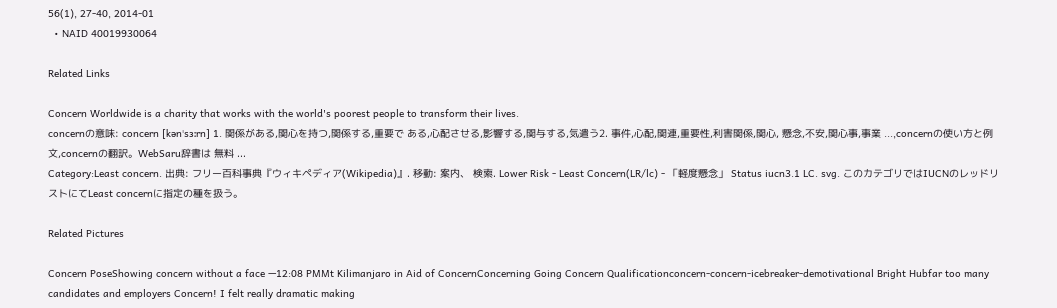56(1), 27-40, 2014-01
  • NAID 40019930064

Related Links

Concern Worldwide is a charity that works with the world's poorest people to transform their lives.
concernの意味: concern [kənˈsɜːrn] 1. 関係がある,関心を持つ,関係する,重要で ある,心配させる,影響する,関与する,気遣う2. 事件,心配,関連,重要性,利害関係,関心, 懸念,不安,関心事,事業 ...,concernの使い方と例文,concernの翻訳。WebSaru辞書は 無料 ...
Category:Least concern. 出典: フリー百科事典『ウィキペディア(Wikipedia)』. 移動: 案内、 検索. Lower Risk - Least Concern(LR/lc) - 「軽度懸念」 Status iucn3.1 LC. svg. このカテゴリではIUCNのレッドリストにてLeast concernに指定の種を扱う。

Related Pictures

Concern PoseShowing concern without a face —12:08 PMMt Kilimanjaro in Aid of ConcernConcerning Going Concern Qualificationconcern-concern-icebreaker-demotivational Bright Hubfar too many candidates and employers Concern! I felt really dramatic making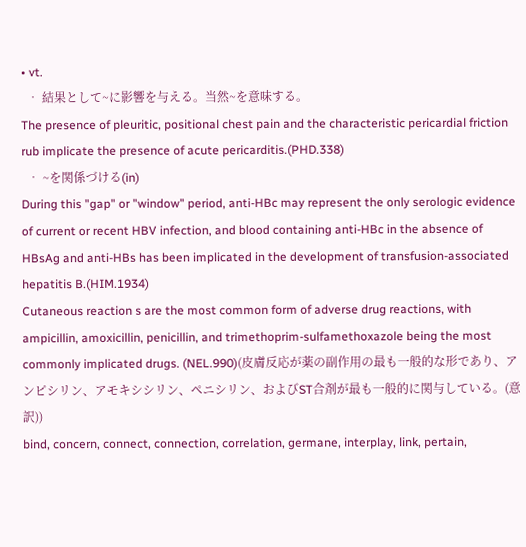• vt.
  • 結果として~に影響を与える。当然~を意味する。
The presence of pleuritic, positional chest pain and the characteristic pericardial friction rub implicate the presence of acute pericarditis.(PHD.338)
  • ~を関係づける(in)
During this "gap" or "window" period, anti-HBc may represent the only serologic evidence of current or recent HBV infection, and blood containing anti-HBc in the absence of HBsAg and anti-HBs has been implicated in the development of transfusion-associated hepatitis B.(HIM.1934)
Cutaneous reaction s are the most common form of adverse drug reactions, with ampicillin, amoxicillin, penicillin, and trimethoprim-sulfamethoxazole being the most commonly implicated drugs. (NEL.990)(皮膚反応が薬の副作用の最も一般的な形であり、アンピシリン、アモキシシリン、ペニシリン、およびST合剤が最も一般的に関与している。(意訳))
bind, concern, connect, connection, correlation, germane, interplay, link, pertain,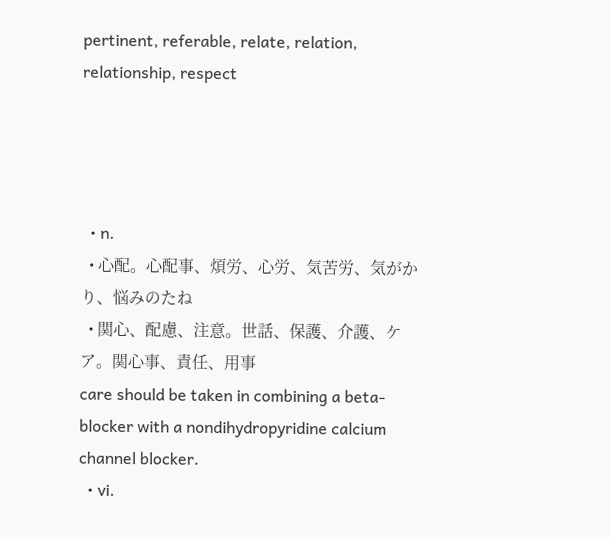pertinent, referable, relate, relation, relationship, respect




  • n.
  • 心配。心配事、煩労、心労、気苦労、気がかり、悩みのたね
  • 関心、配慮、注意。世話、保護、介護、ケア。関心事、責任、用事
care should be taken in combining a beta-blocker with a nondihydropyridine calcium channel blocker.
  • vi.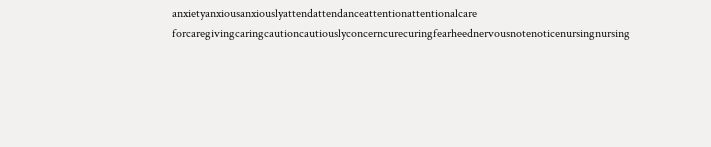anxietyanxiousanxiouslyattendattendanceattentionattentionalcare forcaregivingcaringcautioncautiouslyconcerncurecuringfearheednervousnotenoticenursingnursing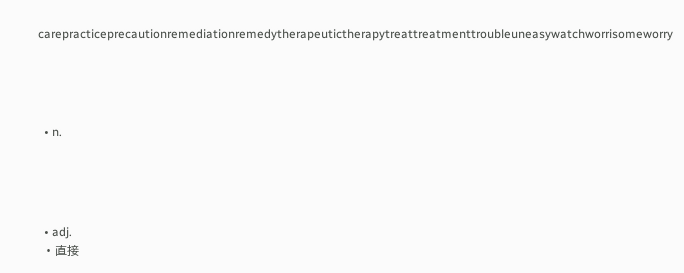carepracticeprecautionremediationremedytherapeutictherapytreattreatmenttroubleuneasywatchworrisomeworry




  • n.




  • adj.
  • 直接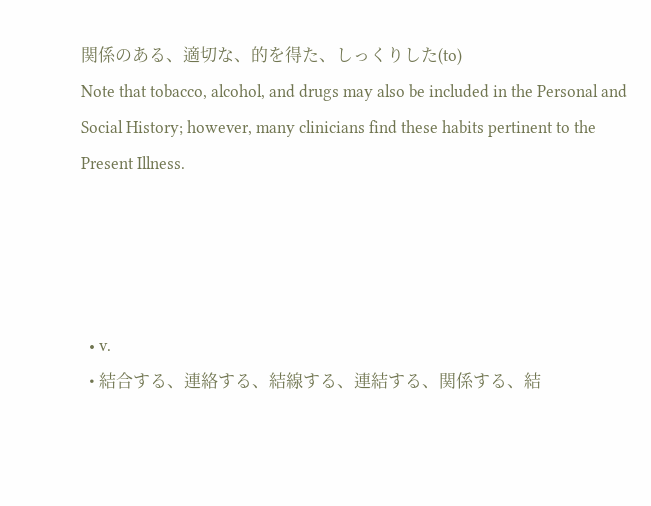関係のある、適切な、的を得た、しっくりした(to)
Note that tobacco, alcohol, and drugs may also be included in the Personal and Social History; however, many clinicians find these habits pertinent to the Present Illness.




  • v.
  • 結合する、連絡する、結線する、連結する、関係する、結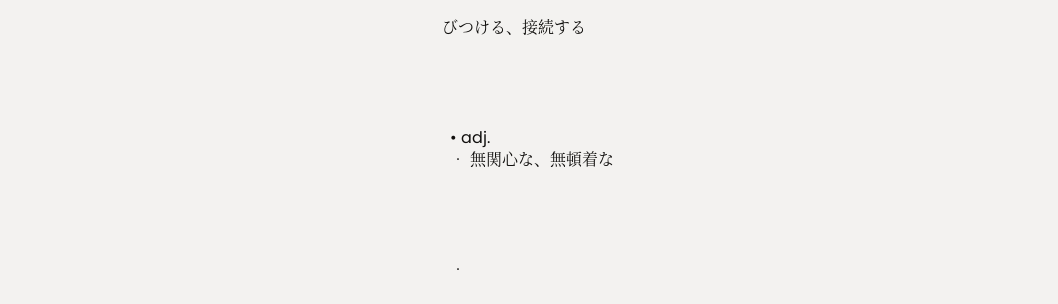びつける、接続する




  • adj.
  • 無関心な、無頓着な




  •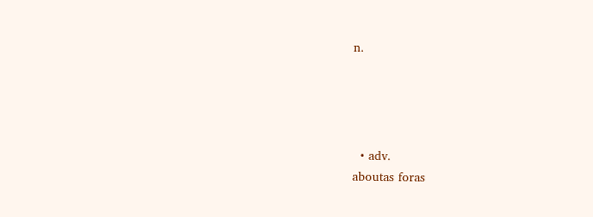n.




  • adv.
aboutas foras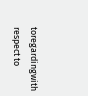toregardingwith respect to